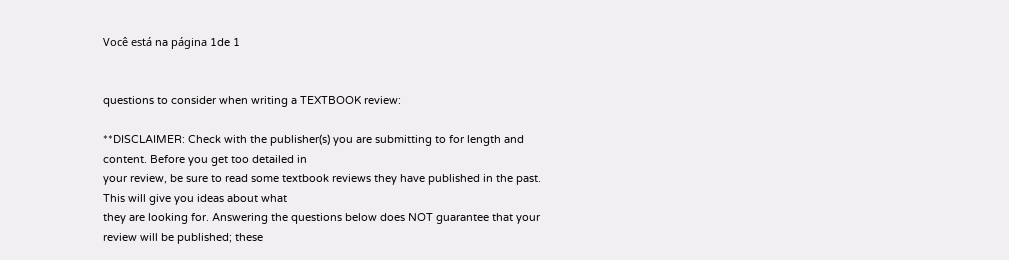Você está na página 1de 1


questions to consider when writing a TEXTBOOK review:

**DISCLAIMER: Check with the publisher(s) you are submitting to for length and content. Before you get too detailed in
your review, be sure to read some textbook reviews they have published in the past. This will give you ideas about what
they are looking for. Answering the questions below does NOT guarantee that your review will be published; these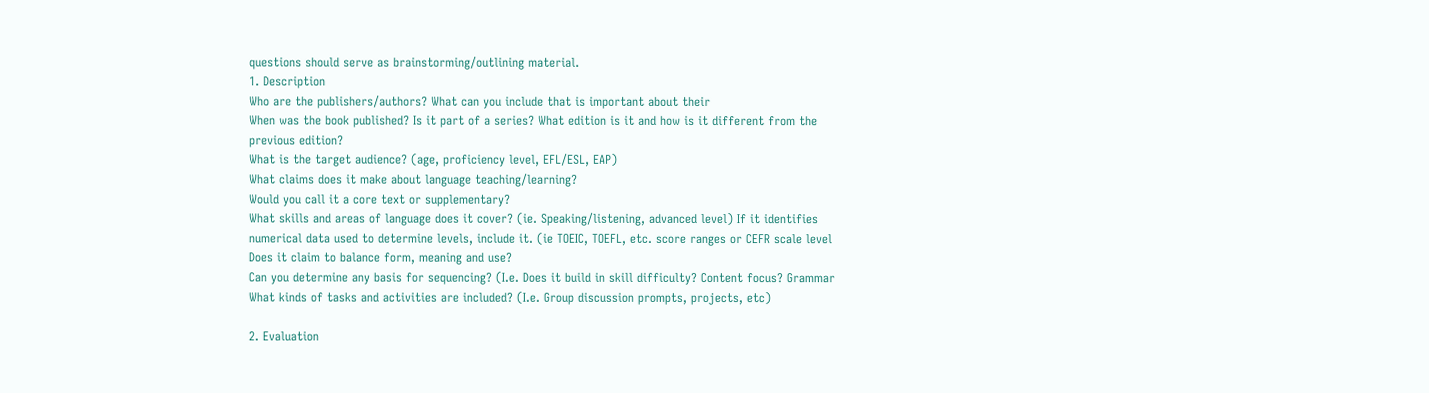questions should serve as brainstorming/outlining material.
1. Description
Who are the publishers/authors? What can you include that is important about their
When was the book published? Is it part of a series? What edition is it and how is it different from the
previous edition?
What is the target audience? (age, proficiency level, EFL/ESL, EAP)
What claims does it make about language teaching/learning?
Would you call it a core text or supplementary?
What skills and areas of language does it cover? (ie. Speaking/listening, advanced level) If it identifies
numerical data used to determine levels, include it. (ie TOEIC, TOEFL, etc. score ranges or CEFR scale level
Does it claim to balance form, meaning and use?
Can you determine any basis for sequencing? (I.e. Does it build in skill difficulty? Content focus? Grammar
What kinds of tasks and activities are included? (I.e. Group discussion prompts, projects, etc)

2. Evaluation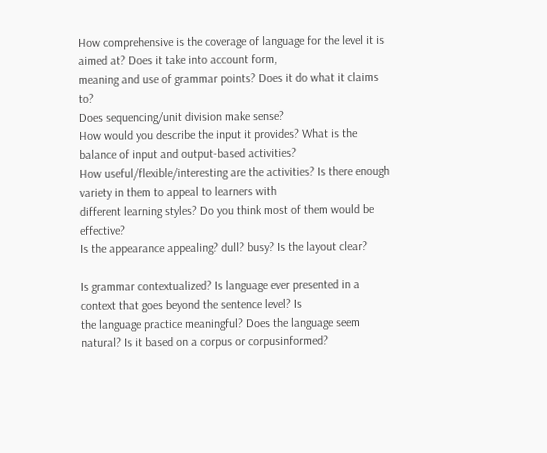How comprehensive is the coverage of language for the level it is aimed at? Does it take into account form,
meaning and use of grammar points? Does it do what it claims to?
Does sequencing/unit division make sense?
How would you describe the input it provides? What is the balance of input and output-based activities?
How useful/flexible/interesting are the activities? Is there enough variety in them to appeal to learners with
different learning styles? Do you think most of them would be effective?
Is the appearance appealing? dull? busy? Is the layout clear?

Is grammar contextualized? Is language ever presented in a context that goes beyond the sentence level? Is
the language practice meaningful? Does the language seem natural? Is it based on a corpus or corpusinformed?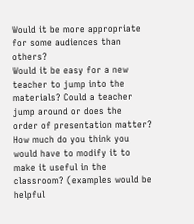Would it be more appropriate for some audiences than others?
Would it be easy for a new teacher to jump into the materials? Could a teacher jump around or does the
order of presentation matter? How much do you think you would have to modify it to make it useful in the
classroom? (examples would be helpful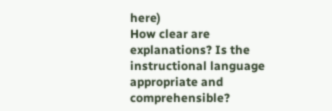here)
How clear are explanations? Is the instructional language appropriate and comprehensible?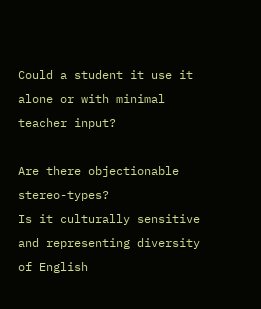Could a student it use it alone or with minimal teacher input?

Are there objectionable stereo-types?
Is it culturally sensitive and representing diversity of English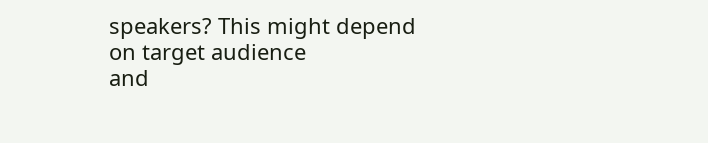speakers? This might depend on target audience
and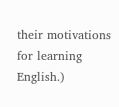their motivations for learning English.)